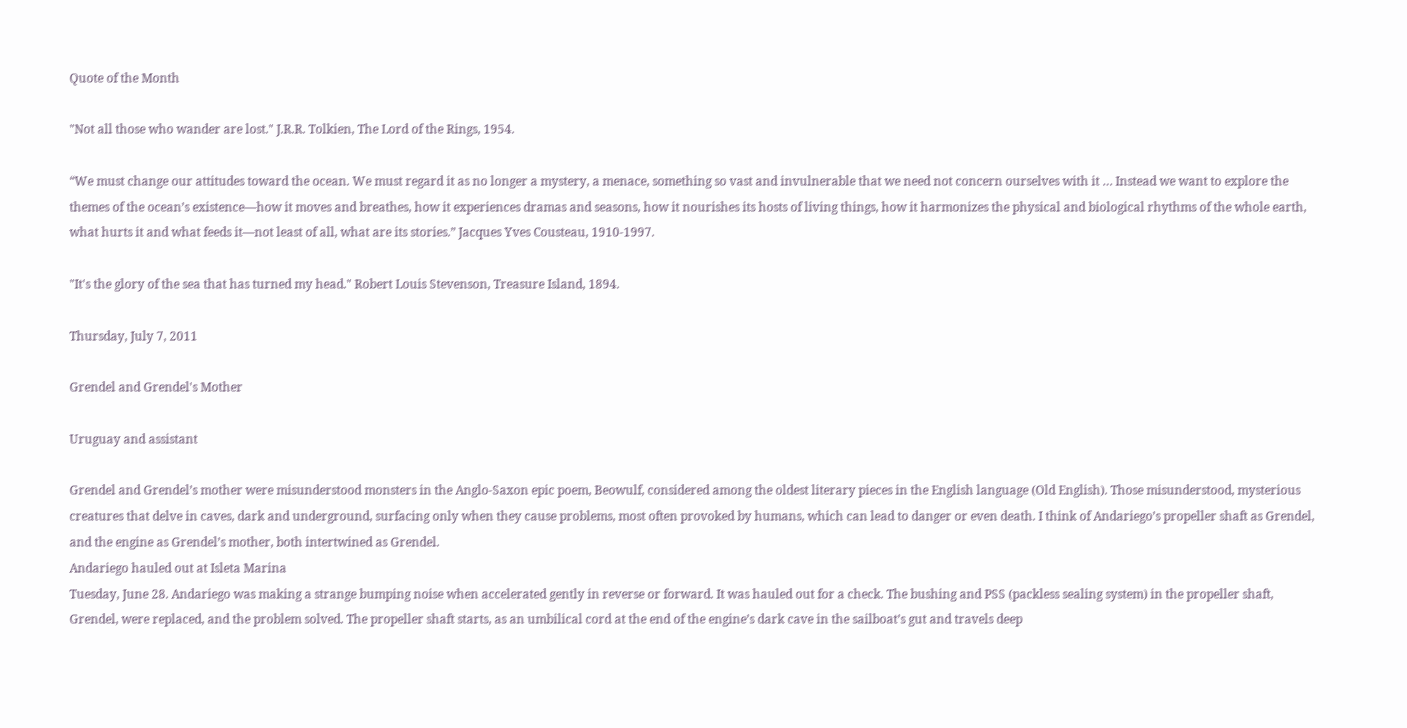Quote of the Month

"Not all those who wander are lost." J.R.R. Tolkien, The Lord of the Rings, 1954.

“We must change our attitudes toward the ocean. We must regard it as no longer a mystery, a menace, something so vast and invulnerable that we need not concern ourselves with it … Instead we want to explore the themes of the ocean’s existence—how it moves and breathes, how it experiences dramas and seasons, how it nourishes its hosts of living things, how it harmonizes the physical and biological rhythms of the whole earth, what hurts it and what feeds it—not least of all, what are its stories.” Jacques Yves Cousteau, 1910-1997.

"It's the glory of the sea that has turned my head." Robert Louis Stevenson, Treasure Island, 1894.

Thursday, July 7, 2011

Grendel and Grendel's Mother

Uruguay and assistant

Grendel and Grendel’s mother were misunderstood monsters in the Anglo-Saxon epic poem, Beowulf, considered among the oldest literary pieces in the English language (Old English). Those misunderstood, mysterious creatures that delve in caves, dark and underground, surfacing only when they cause problems, most often provoked by humans, which can lead to danger or even death. I think of Andariego’s propeller shaft as Grendel, and the engine as Grendel’s mother, both intertwined as Grendel.
Andariego hauled out at Isleta Marina
Tuesday, June 28. Andariego was making a strange bumping noise when accelerated gently in reverse or forward. It was hauled out for a check. The bushing and PSS (packless sealing system) in the propeller shaft, Grendel, were replaced, and the problem solved. The propeller shaft starts, as an umbilical cord at the end of the engine’s dark cave in the sailboat’s gut and travels deep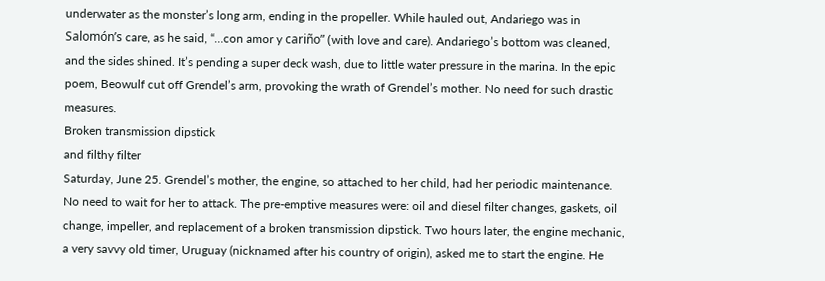underwater as the monster’s long arm, ending in the propeller. While hauled out, Andariego was in Salomón’s care, as he said, “…con amor y cariño” (with love and care). Andariego’s bottom was cleaned, and the sides shined. It’s pending a super deck wash, due to little water pressure in the marina. In the epic poem, Beowulf cut off Grendel’s arm, provoking the wrath of Grendel’s mother. No need for such drastic measures.
Broken transmission dipstick
and filthy filter
Saturday, June 25. Grendel’s mother, the engine, so attached to her child, had her periodic maintenance. No need to wait for her to attack. The pre-emptive measures were: oil and diesel filter changes, gaskets, oil change, impeller, and replacement of a broken transmission dipstick. Two hours later, the engine mechanic, a very savvy old timer, Uruguay (nicknamed after his country of origin), asked me to start the engine. He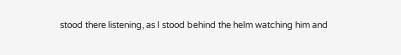stood there listening, as I stood behind the helm watching him and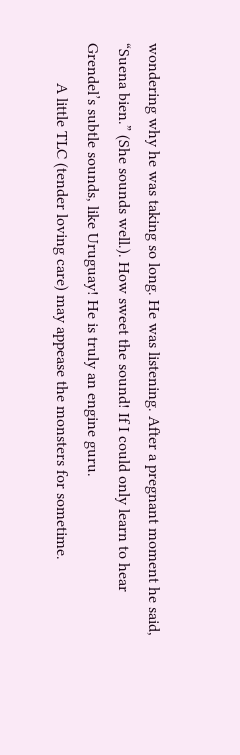wondering why he was taking so long. He was listening. After a pregnant moment he said, “Suena bien.” (She sounds well.). How sweet the sound! If I could only learn to hear Grendel’s subtle sounds, like Uruguay! He is truly an engine guru.
          A little TLC (tender loving care) may appease the monsters for sometime.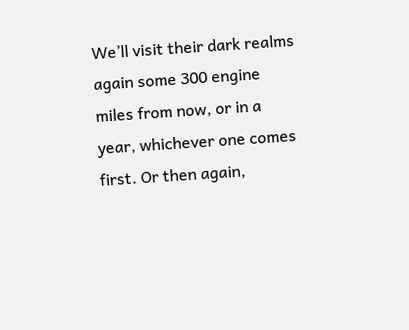We’ll visit their dark realms again some 300 engine miles from now, or in a year, whichever one comes first. Or then again,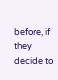before, if they decide to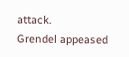attack.
Grendel appeased